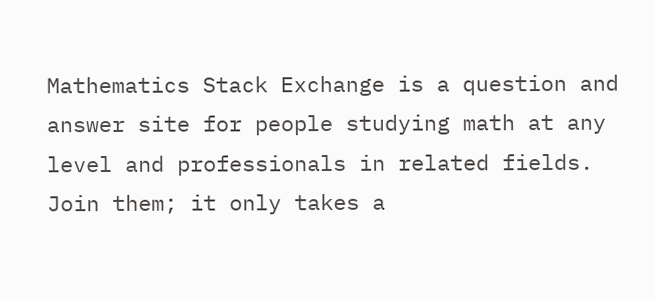Mathematics Stack Exchange is a question and answer site for people studying math at any level and professionals in related fields. Join them; it only takes a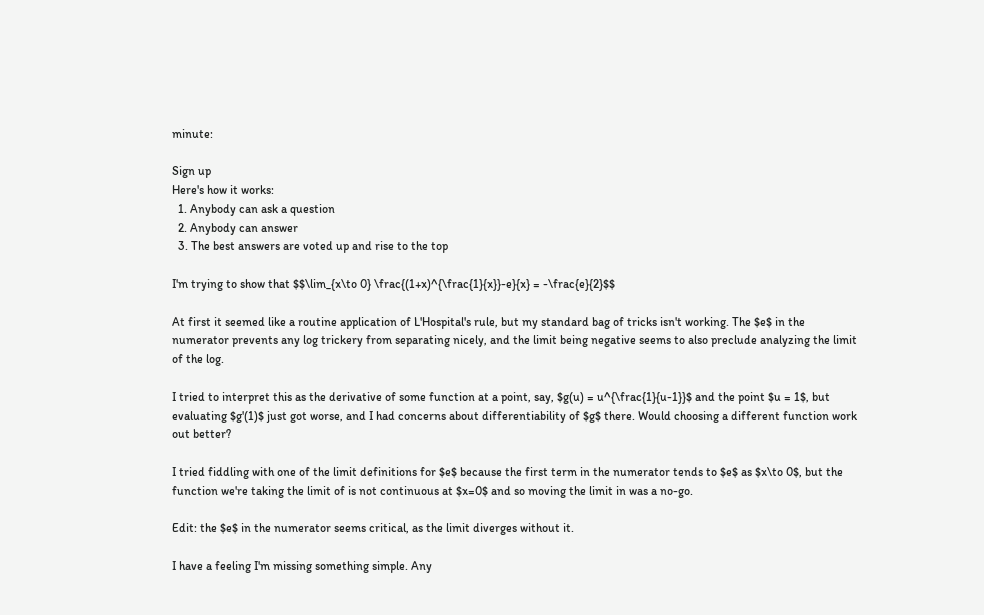minute:

Sign up
Here's how it works:
  1. Anybody can ask a question
  2. Anybody can answer
  3. The best answers are voted up and rise to the top

I'm trying to show that $$\lim_{x\to 0} \frac{(1+x)^{\frac{1}{x}}-e}{x} = -\frac{e}{2}$$

At first it seemed like a routine application of L'Hospital's rule, but my standard bag of tricks isn't working. The $e$ in the numerator prevents any log trickery from separating nicely, and the limit being negative seems to also preclude analyzing the limit of the log.

I tried to interpret this as the derivative of some function at a point, say, $g(u) = u^{\frac{1}{u-1}}$ and the point $u = 1$, but evaluating $g'(1)$ just got worse, and I had concerns about differentiability of $g$ there. Would choosing a different function work out better?

I tried fiddling with one of the limit definitions for $e$ because the first term in the numerator tends to $e$ as $x\to 0$, but the function we're taking the limit of is not continuous at $x=0$ and so moving the limit in was a no-go.

Edit: the $e$ in the numerator seems critical, as the limit diverges without it.

I have a feeling I'm missing something simple. Any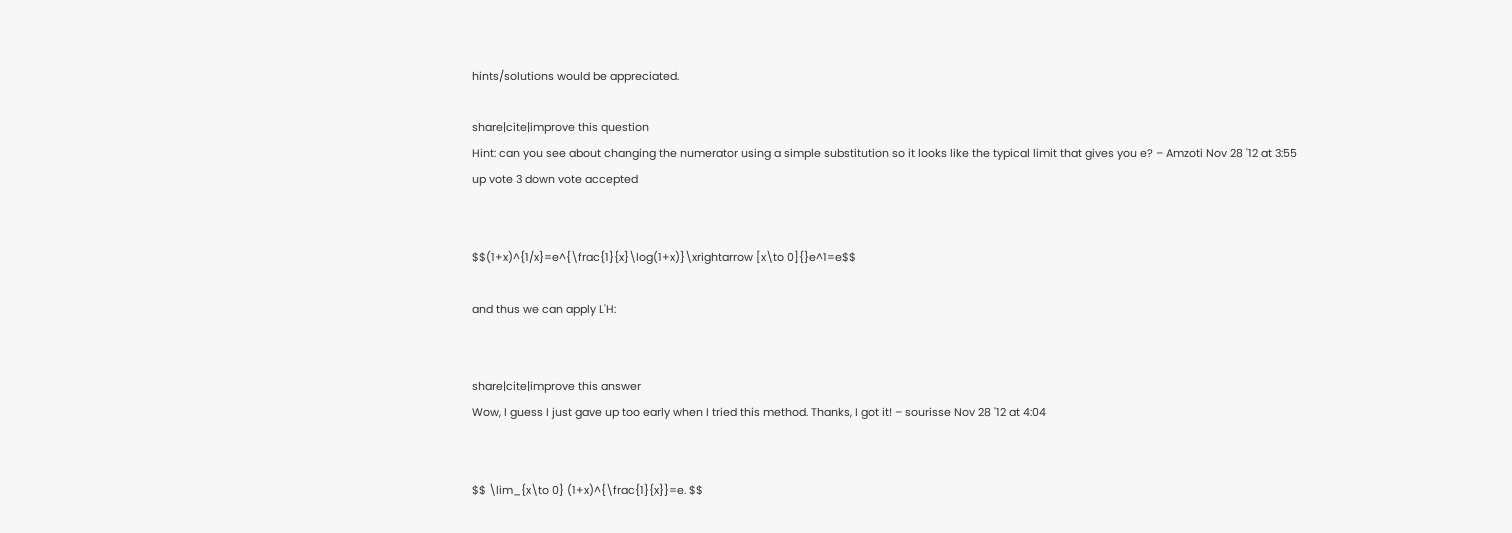hints/solutions would be appreciated.

share|cite|improve this question
Hint: can you see about changing the numerator using a simple substitution so it looks like the typical limit that gives you e? – Amzoti Nov 28 '12 at 3:55
up vote 3 down vote accepted


$$(1+x)^{1/x}=e^{\frac{1}{x}\log(1+x)}\xrightarrow [x\to 0]{}e^1=e$$

and thus we can apply L'H:


share|cite|improve this answer
Wow, I guess I just gave up too early when I tried this method. Thanks, I got it! – sourisse Nov 28 '12 at 4:04


$$ \lim_{x\to 0} (1+x)^{\frac{1}{x}}=e. $$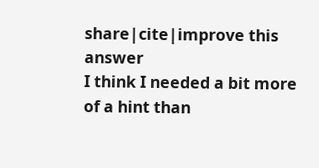share|cite|improve this answer
I think I needed a bit more of a hint than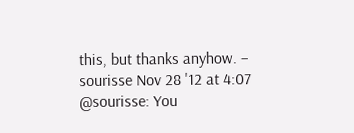this, but thanks anyhow. – sourisse Nov 28 '12 at 4:07
@sourisse: You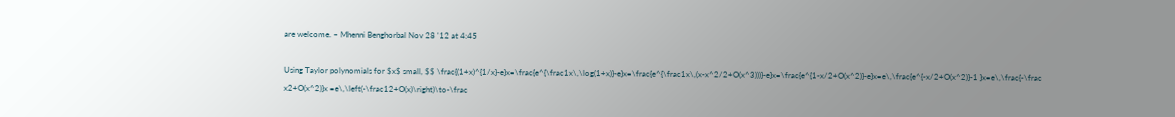are welcome. – Mhenni Benghorbal Nov 28 '12 at 4:45

Using Taylor polynomials for $x$ small, $$ \frac{(1+x)^{1/x}-e}x=\frac{e^{\frac1x\,\log(1+x)}-e}x=\frac{e^{\frac1x\,(x-x^2/2+O(x^3)))}-e}x=\frac{e^{1-x/2+O(x^2)}-e}x=e\,\frac{e^{-x/2+O(x^2)}-1 }x=e\,\frac{-\frac x2+O(x^2)}x =e\,\left(-\frac12+O(x)\right)\to-\frac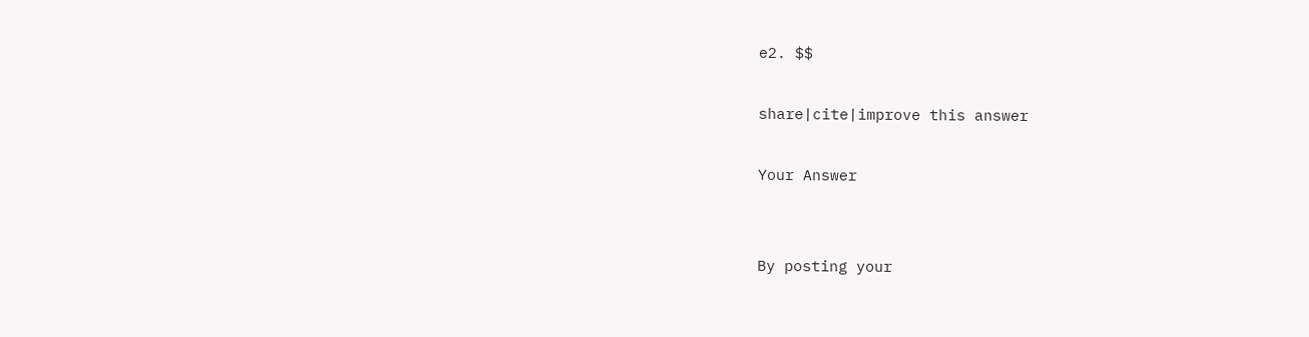e2. $$

share|cite|improve this answer

Your Answer


By posting your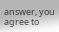answer, you agree to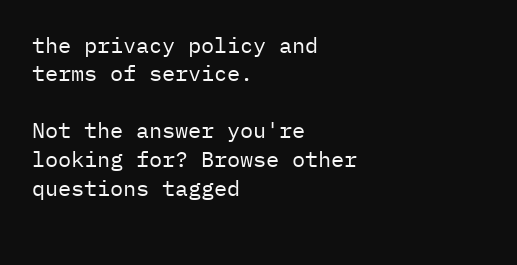the privacy policy and terms of service.

Not the answer you're looking for? Browse other questions tagged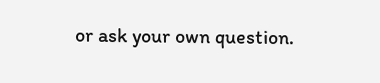or ask your own question.